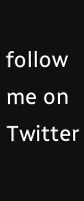follow me on Twitter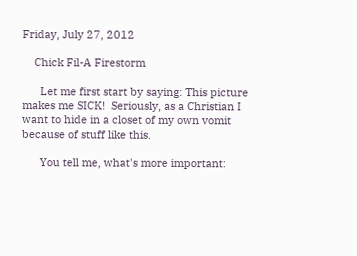Friday, July 27, 2012

    Chick Fil-A Firestorm

      Let me first start by saying: This picture makes me SICK!  Seriously, as a Christian I want to hide in a closet of my own vomit because of stuff like this.

      You tell me, what's more important: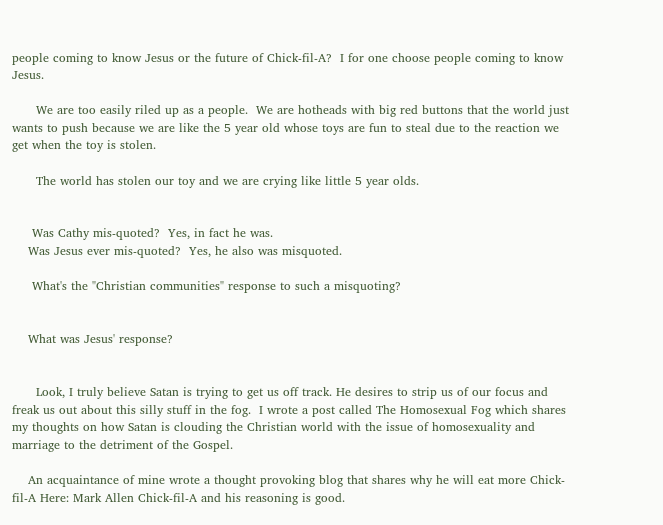people coming to know Jesus or the future of Chick-fil-A?  I for one choose people coming to know Jesus.

      We are too easily riled up as a people.  We are hotheads with big red buttons that the world just wants to push because we are like the 5 year old whose toys are fun to steal due to the reaction we get when the toy is stolen.

      The world has stolen our toy and we are crying like little 5 year olds.


     Was Cathy mis-quoted?  Yes, in fact he was.
    Was Jesus ever mis-quoted?  Yes, he also was misquoted.

     What's the "Christian communities" response to such a misquoting?


    What was Jesus' response?


      Look, I truly believe Satan is trying to get us off track. He desires to strip us of our focus and freak us out about this silly stuff in the fog.  I wrote a post called The Homosexual Fog which shares my thoughts on how Satan is clouding the Christian world with the issue of homosexuality and marriage to the detriment of the Gospel.

    An acquaintance of mine wrote a thought provoking blog that shares why he will eat more Chick-fil-A Here: Mark Allen Chick-fil-A and his reasoning is good.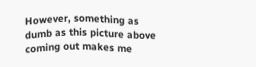However, something as dumb as this picture above coming out makes me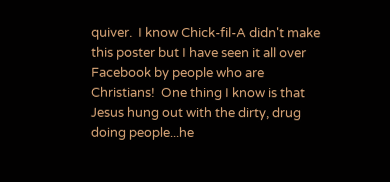quiver.  I know Chick-fil-A didn't make this poster but I have seen it all over Facebook by people who are Christians!  One thing I know is that Jesus hung out with the dirty, drug doing people...he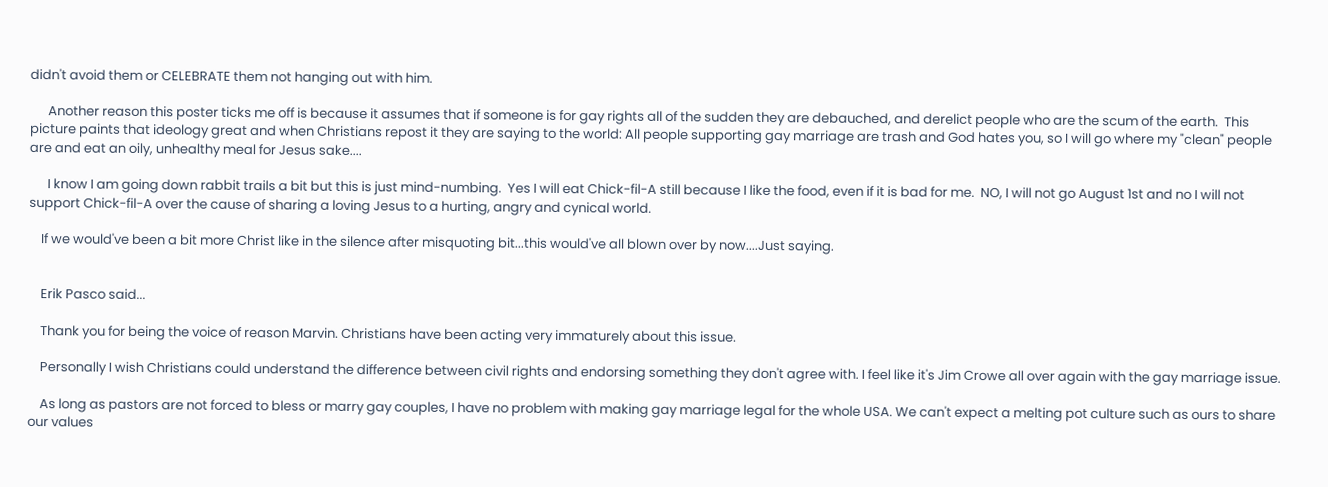didn't avoid them or CELEBRATE them not hanging out with him.

      Another reason this poster ticks me off is because it assumes that if someone is for gay rights all of the sudden they are debauched, and derelict people who are the scum of the earth.  This picture paints that ideology great and when Christians repost it they are saying to the world: All people supporting gay marriage are trash and God hates you, so I will go where my "clean" people are and eat an oily, unhealthy meal for Jesus sake....

      I know I am going down rabbit trails a bit but this is just mind-numbing.  Yes I will eat Chick-fil-A still because I like the food, even if it is bad for me.  NO, I will not go August 1st and no I will not support Chick-fil-A over the cause of sharing a loving Jesus to a hurting, angry and cynical world.

    If we would've been a bit more Christ like in the silence after misquoting bit...this would've all blown over by now....Just saying.


    Erik Pasco said...

    Thank you for being the voice of reason Marvin. Christians have been acting very immaturely about this issue.

    Personally I wish Christians could understand the difference between civil rights and endorsing something they don't agree with. I feel like it's Jim Crowe all over again with the gay marriage issue.

    As long as pastors are not forced to bless or marry gay couples, I have no problem with making gay marriage legal for the whole USA. We can't expect a melting pot culture such as ours to share our values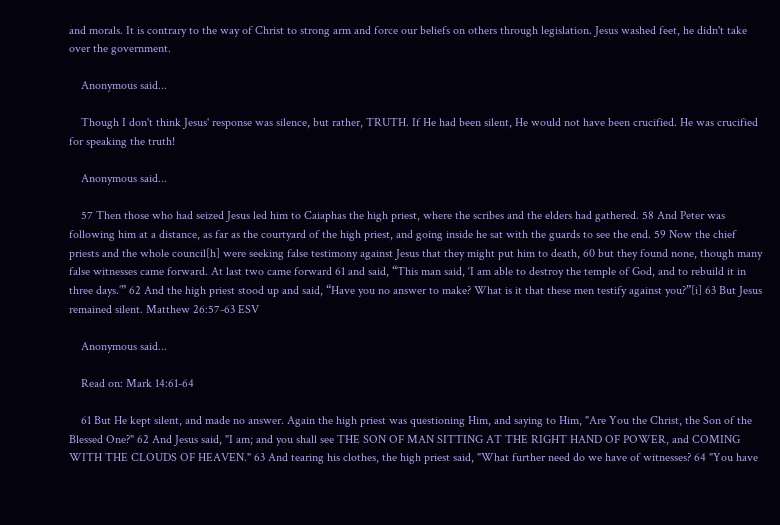and morals. It is contrary to the way of Christ to strong arm and force our beliefs on others through legislation. Jesus washed feet, he didn't take over the government.

    Anonymous said...

    Though I don't think Jesus' response was silence, but rather, TRUTH. If He had been silent, He would not have been crucified. He was crucified for speaking the truth!

    Anonymous said...

    57 Then those who had seized Jesus led him to Caiaphas the high priest, where the scribes and the elders had gathered. 58 And Peter was following him at a distance, as far as the courtyard of the high priest, and going inside he sat with the guards to see the end. 59 Now the chief priests and the whole council[h] were seeking false testimony against Jesus that they might put him to death, 60 but they found none, though many false witnesses came forward. At last two came forward 61 and said, “This man said, ‘I am able to destroy the temple of God, and to rebuild it in three days.’” 62 And the high priest stood up and said, “Have you no answer to make? What is it that these men testify against you?”[i] 63 But Jesus remained silent. Matthew 26:57-63 ESV

    Anonymous said...

    Read on: Mark 14:61-64

    61 But He kept silent, and made no answer. Again the high priest was questioning Him, and saying to Him, "Are You the Christ, the Son of the Blessed One?" 62 And Jesus said, "I am; and you shall see THE SON OF MAN SITTING AT THE RIGHT HAND OF POWER, and COMING WITH THE CLOUDS OF HEAVEN." 63 And tearing his clothes, the high priest said, "What further need do we have of witnesses? 64 "You have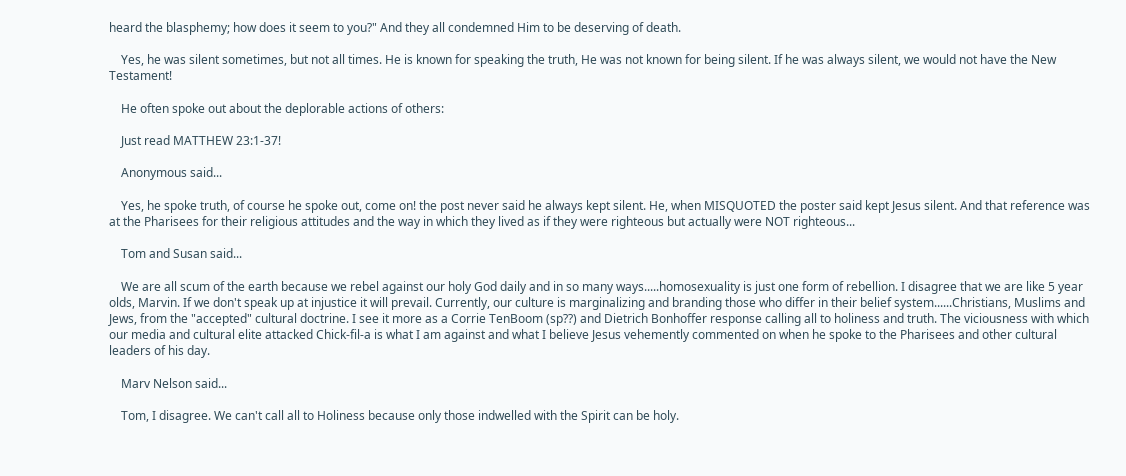heard the blasphemy; how does it seem to you?" And they all condemned Him to be deserving of death.

    Yes, he was silent sometimes, but not all times. He is known for speaking the truth, He was not known for being silent. If he was always silent, we would not have the New Testament!

    He often spoke out about the deplorable actions of others:

    Just read MATTHEW 23:1-37!

    Anonymous said...

    Yes, he spoke truth, of course he spoke out, come on! the post never said he always kept silent. He, when MISQUOTED the poster said kept Jesus silent. And that reference was at the Pharisees for their religious attitudes and the way in which they lived as if they were righteous but actually were NOT righteous...

    Tom and Susan said...

    We are all scum of the earth because we rebel against our holy God daily and in so many ways.....homosexuality is just one form of rebellion. I disagree that we are like 5 year olds, Marvin. If we don't speak up at injustice it will prevail. Currently, our culture is marginalizing and branding those who differ in their belief system......Christians, Muslims and Jews, from the "accepted" cultural doctrine. I see it more as a Corrie TenBoom (sp??) and Dietrich Bonhoffer response calling all to holiness and truth. The viciousness with which our media and cultural elite attacked Chick-fil-a is what I am against and what I believe Jesus vehemently commented on when he spoke to the Pharisees and other cultural leaders of his day.

    Marv Nelson said...

    Tom, I disagree. We can't call all to Holiness because only those indwelled with the Spirit can be holy.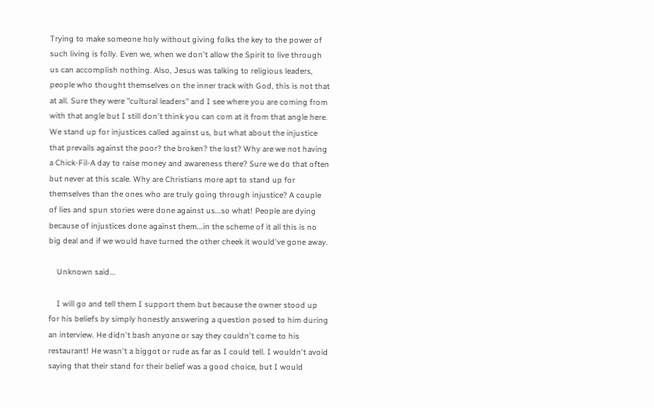Trying to make someone holy without giving folks the key to the power of such living is folly. Even we, when we don't allow the Spirit to live through us can accomplish nothing. Also, Jesus was talking to religious leaders, people who thought themselves on the inner track with God, this is not that at all. Sure they were "cultural leaders" and I see where you are coming from with that angle but I still don't think you can com at it from that angle here. We stand up for injustices called against us, but what about the injustice that prevails against the poor? the broken? the lost? Why are we not having a Chick-Fil-A day to raise money and awareness there? Sure we do that often but never at this scale. Why are Christians more apt to stand up for themselves than the ones who are truly going through injustice? A couple of lies and spun stories were done against us...so what! People are dying because of injustices done against them...in the scheme of it all this is no big deal and if we would have turned the other cheek it would've gone away.

    Unknown said...

    I will go and tell them I support them but because the owner stood up for his beliefs by simply honestly answering a question posed to him during an interview. He didn't bash anyone or say they couldn't come to his restaurant! He wasn't a biggot or rude as far as I could tell. I wouldn't avoid saying that their stand for their belief was a good choice, but I would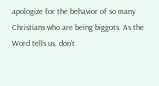apologize for the behavior of so many Christians who are being biggots. As the Word tells us, don't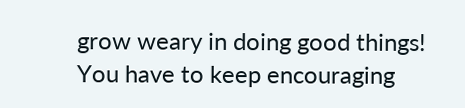grow weary in doing good things! You have to keep encouraging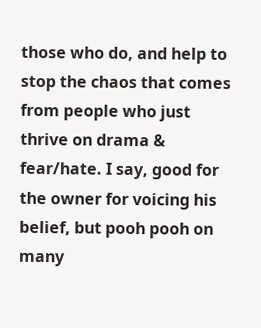those who do, and help to stop the chaos that comes from people who just thrive on drama & fear/hate. I say, good for the owner for voicing his belief, but pooh pooh on many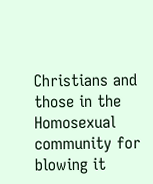Christians and those in the Homosexual community for blowing it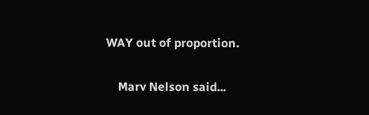WAY out of proportion.

    Marv Nelson said...